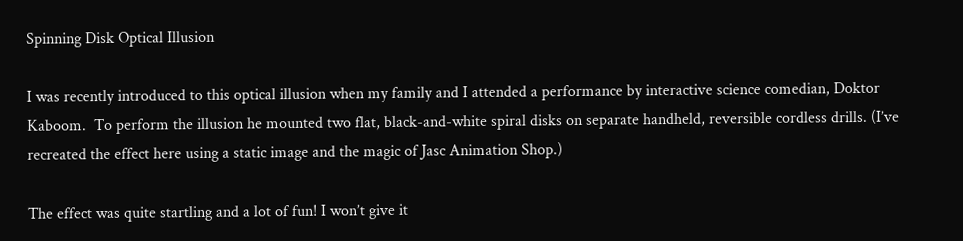Spinning Disk Optical Illusion

I was recently introduced to this optical illusion when my family and I attended a performance by interactive science comedian, Doktor Kaboom.  To perform the illusion he mounted two flat, black-and-white spiral disks on separate handheld, reversible cordless drills. (I’ve recreated the effect here using a static image and the magic of Jasc Animation Shop.)

The effect was quite startling and a lot of fun! I won’t give it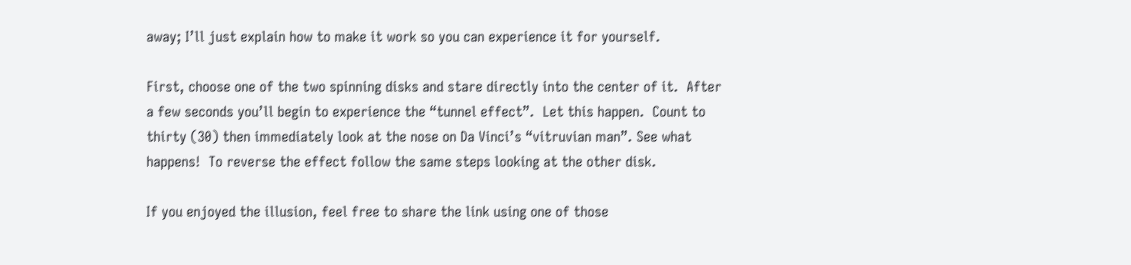away; I’ll just explain how to make it work so you can experience it for yourself.

First, choose one of the two spinning disks and stare directly into the center of it.  After a few seconds you’ll begin to experience the “tunnel effect”.  Let this happen.  Count to thirty (30) then immediately look at the nose on Da Vinci’s “vitruvian man”. See what happens!  To reverse the effect follow the same steps looking at the other disk.

If you enjoyed the illusion, feel free to share the link using one of those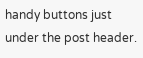handy buttons just under the post header.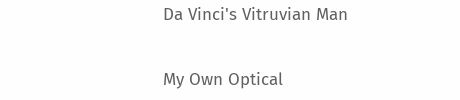Da Vinci's Vitruvian Man


My Own Optical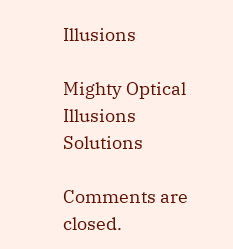Illusions

Mighty Optical Illusions Solutions

Comments are closed.